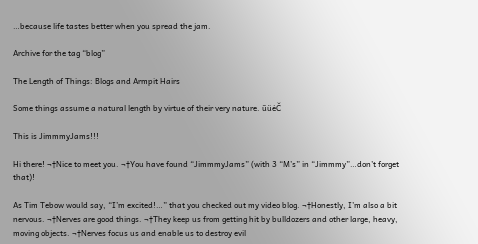…because life tastes better when you spread the jam.

Archive for the tag “blog”

The Length of Things: Blogs and Armpit Hairs

Some things assume a natural length by virtue of their very nature. ūüėČ

This is JimmmyJams!!!

Hi there! ¬†Nice to meet you. ¬†You have found “JimmmyJams” (with 3 “M’s” in “Jimmmy”…don’t forget that)!

As Tim Tebow would say, “I’m excited!…” that you checked out my video blog. ¬†Honestly, I’m also a bit nervous. ¬†Nerves are good things. ¬†They keep us from getting hit by bulldozers and other large, heavy, moving objects. ¬†Nerves focus us and enable us to destroy evil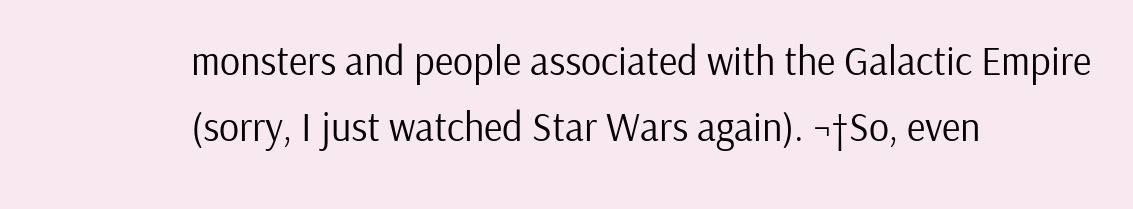monsters and people associated with the Galactic Empire (sorry, I just watched Star Wars again). ¬†So, even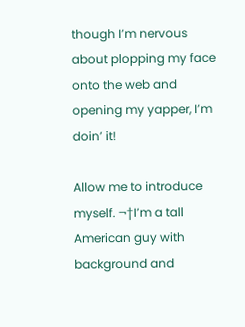though I’m nervous about plopping my face onto the web and opening my yapper, I’m doin’ it!

Allow me to introduce myself. ¬†I’m a tall American guy with background and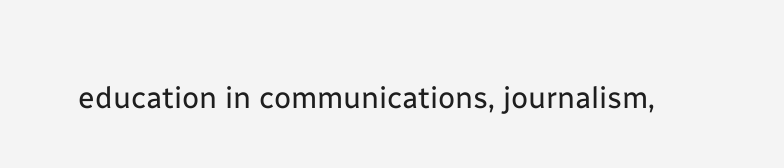education in communications, journalism,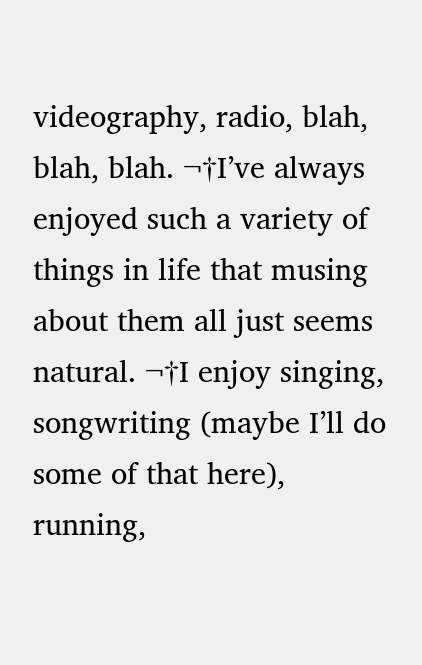videography, radio, blah, blah, blah. ¬†I’ve always enjoyed such a variety of things in life that musing about them all just seems natural. ¬†I enjoy singing, songwriting (maybe I’ll do some of that here), running,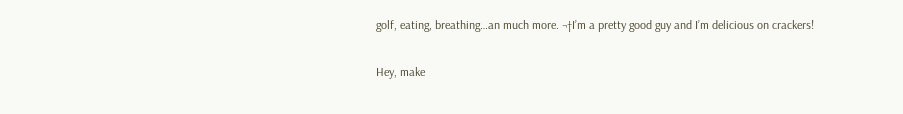golf, eating, breathing…an much more. ¬†I’m a pretty good guy and I’m delicious on crackers!

Hey, make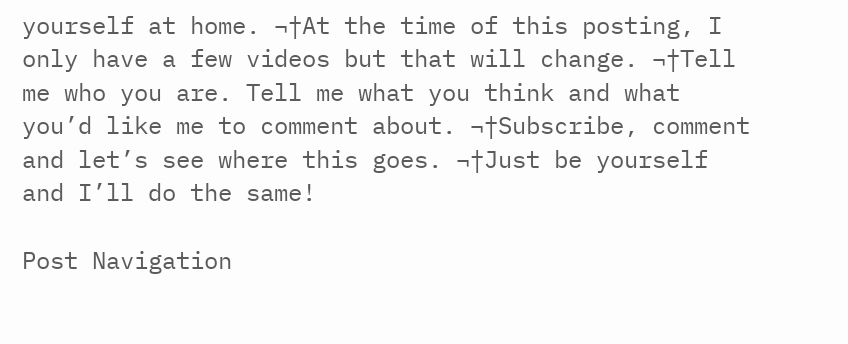yourself at home. ¬†At the time of this posting, I only have a few videos but that will change. ¬†Tell me who you are. Tell me what you think and what you’d like me to comment about. ¬†Subscribe, comment and let’s see where this goes. ¬†Just be yourself and I’ll do the same!

Post Navigation